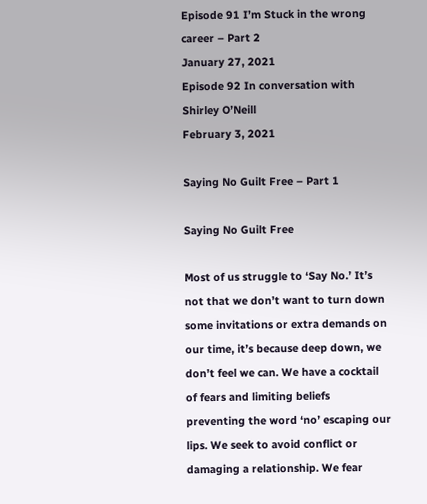Episode 91 I’m Stuck in the wrong career – Part 2
January 27, 2021
Episode 92 In conversation with Shirley O’Neill
February 3, 2021

Saying No Guilt Free – Part 1

Saying No Guilt Free

Most of us struggle to ‘Say No.’ It’s not that we don’t want to turn down some invitations or extra demands on our time, it’s because deep down, we don’t feel we can. We have a cocktail of fears and limiting beliefs preventing the word ‘no’ escaping our lips. We seek to avoid conflict or damaging a relationship. We fear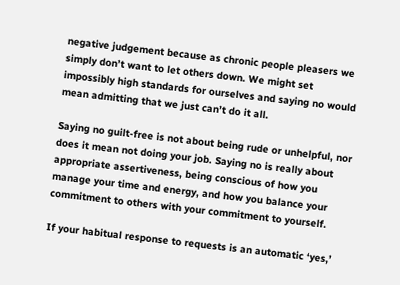negative judgement because as chronic people pleasers we simply don’t want to let others down. We might set impossibly high standards for ourselves and saying no would mean admitting that we just can’t do it all.

Saying no guilt-free is not about being rude or unhelpful, nor does it mean not doing your job. Saying no is really about appropriate assertiveness, being conscious of how you manage your time and energy, and how you balance your commitment to others with your commitment to yourself.

If your habitual response to requests is an automatic ‘yes,’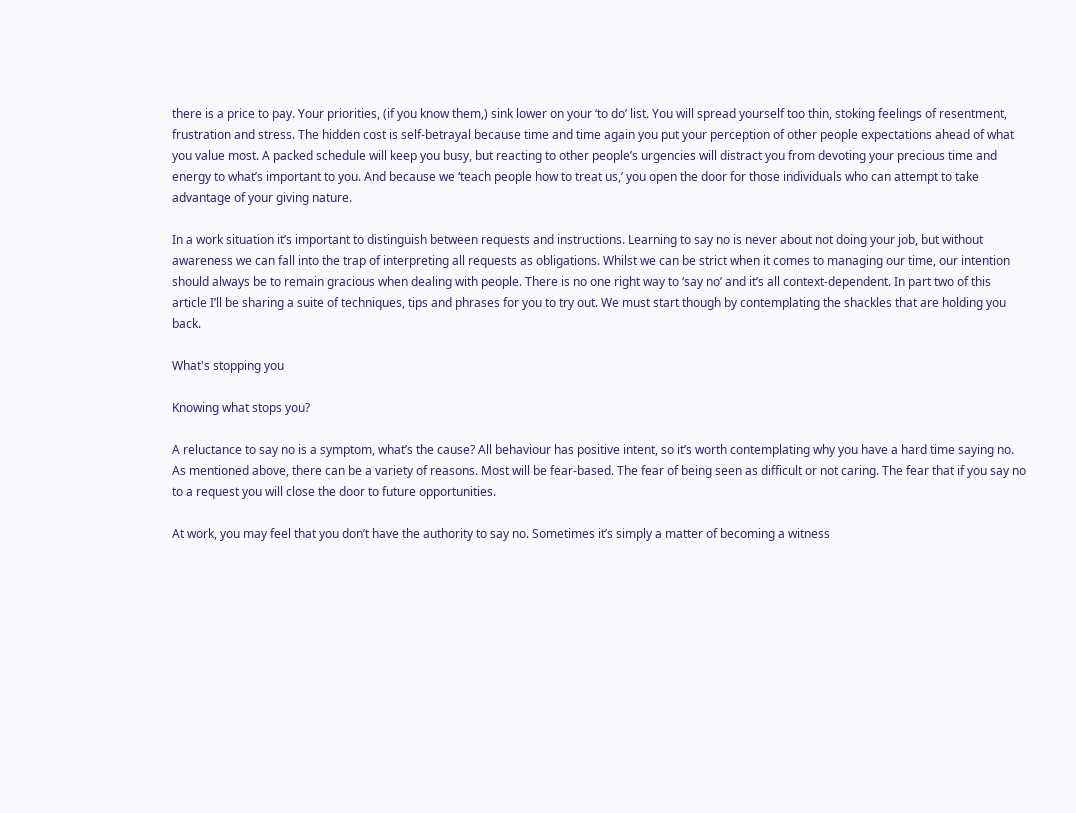there is a price to pay. Your priorities, (if you know them,) sink lower on your ‘to do’ list. You will spread yourself too thin, stoking feelings of resentment, frustration and stress. The hidden cost is self-betrayal because time and time again you put your perception of other people expectations ahead of what you value most. A packed schedule will keep you busy, but reacting to other people’s urgencies will distract you from devoting your precious time and energy to what’s important to you. And because we ‘teach people how to treat us,’ you open the door for those individuals who can attempt to take advantage of your giving nature.

In a work situation it’s important to distinguish between requests and instructions. Learning to say no is never about not doing your job, but without awareness we can fall into the trap of interpreting all requests as obligations. Whilst we can be strict when it comes to managing our time, our intention should always be to remain gracious when dealing with people. There is no one right way to ‘say no’ and it’s all context-dependent. In part two of this article I’ll be sharing a suite of techniques, tips and phrases for you to try out. We must start though by contemplating the shackles that are holding you back.

What's stopping you

Knowing what stops you?

A reluctance to say no is a symptom, what’s the cause? All behaviour has positive intent, so it’s worth contemplating why you have a hard time saying no. As mentioned above, there can be a variety of reasons. Most will be fear-based. The fear of being seen as difficult or not caring. The fear that if you say no to a request you will close the door to future opportunities.

At work, you may feel that you don’t have the authority to say no. Sometimes it’s simply a matter of becoming a witness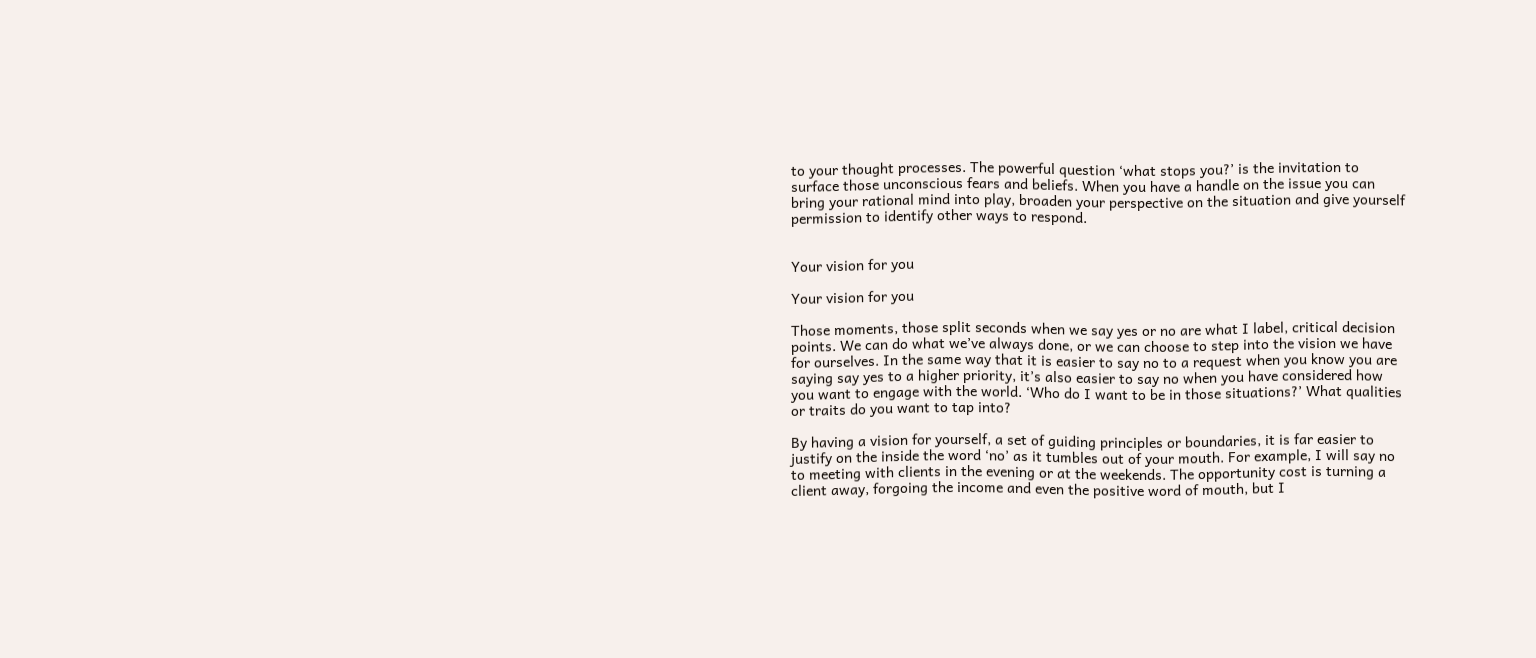to your thought processes. The powerful question ‘what stops you?’ is the invitation to surface those unconscious fears and beliefs. When you have a handle on the issue you can bring your rational mind into play, broaden your perspective on the situation and give yourself permission to identify other ways to respond.


Your vision for you

Your vision for you

Those moments, those split seconds when we say yes or no are what I label, critical decision points. We can do what we’ve always done, or we can choose to step into the vision we have for ourselves. In the same way that it is easier to say no to a request when you know you are saying say yes to a higher priority, it’s also easier to say no when you have considered how you want to engage with the world. ‘Who do I want to be in those situations?’ What qualities or traits do you want to tap into?

By having a vision for yourself, a set of guiding principles or boundaries, it is far easier to justify on the inside the word ‘no’ as it tumbles out of your mouth. For example, I will say no to meeting with clients in the evening or at the weekends. The opportunity cost is turning a client away, forgoing the income and even the positive word of mouth, but I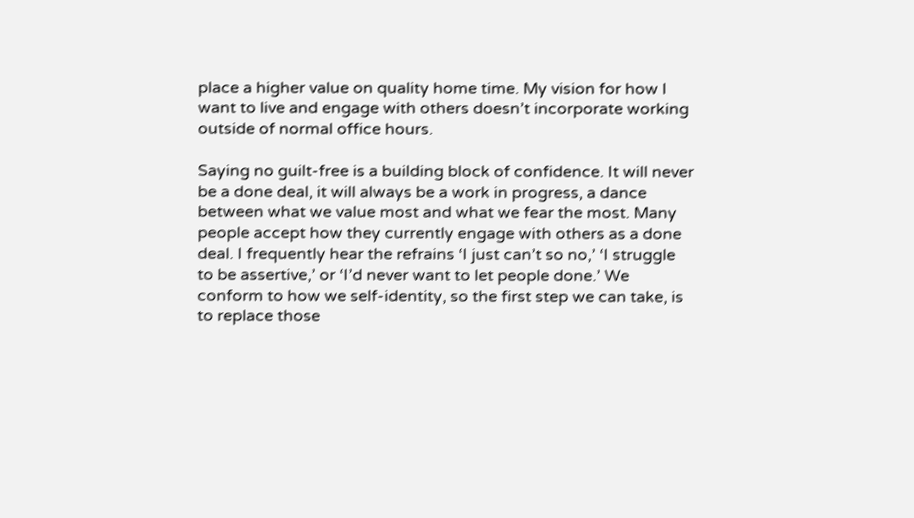place a higher value on quality home time. My vision for how I want to live and engage with others doesn’t incorporate working outside of normal office hours.

Saying no guilt-free is a building block of confidence. It will never be a done deal, it will always be a work in progress, a dance between what we value most and what we fear the most. Many people accept how they currently engage with others as a done deal. I frequently hear the refrains ‘I just can’t so no,’ ‘I struggle to be assertive,’ or ‘I’d never want to let people done.’ We conform to how we self-identity, so the first step we can take, is to replace those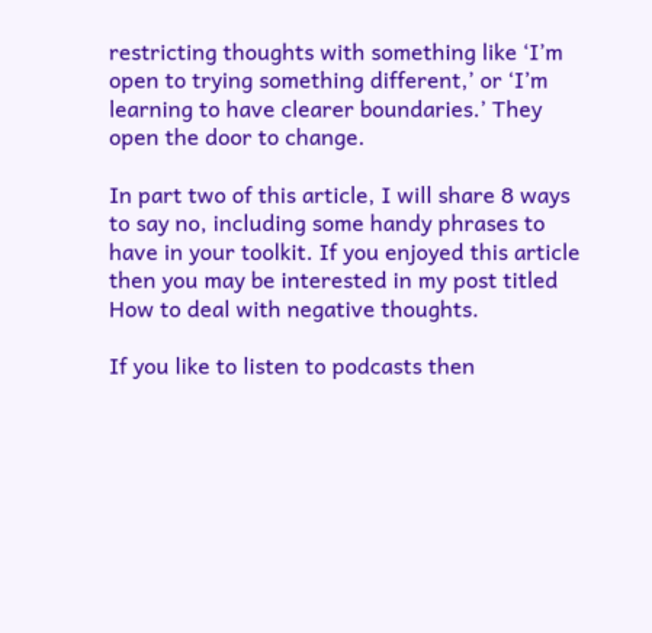restricting thoughts with something like ‘I’m open to trying something different,’ or ‘I’m learning to have clearer boundaries.’ They open the door to change.

In part two of this article, I will share 8 ways to say no, including some handy phrases to have in your toolkit. If you enjoyed this article then you may be interested in my post titled How to deal with negative thoughts.

If you like to listen to podcasts then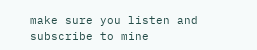make sure you listen and subscribe to mine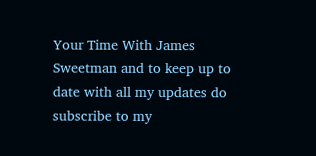Your Time With James Sweetman and to keep up to date with all my updates do subscribe to my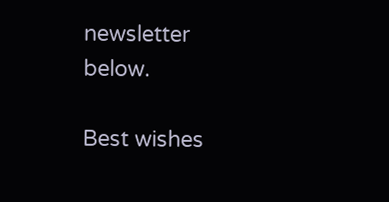newsletter below.

Best wishes